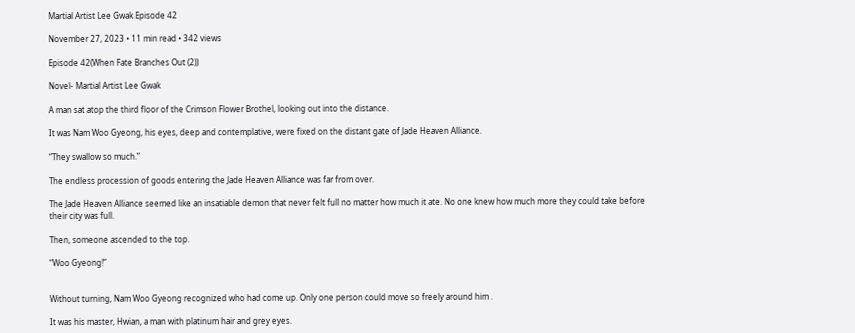Martial Artist Lee Gwak Episode 42

November 27, 2023 • 11 min read • 342 views

Episode 42(When Fate Branches Out (2))

Novel- Martial Artist Lee Gwak

A man sat atop the third floor of the Crimson Flower Brothel, looking out into the distance.

It was Nam Woo Gyeong, his eyes, deep and contemplative, were fixed on the distant gate of Jade Heaven Alliance.

“They swallow so much.”

The endless procession of goods entering the Jade Heaven Alliance was far from over.

The Jade Heaven Alliance seemed like an insatiable demon that never felt full no matter how much it ate. No one knew how much more they could take before their city was full.

Then, someone ascended to the top.

“Woo Gyeong!”


Without turning, Nam Woo Gyeong recognized who had come up. Only one person could move so freely around him .

It was his master, Hwian, a man with platinum hair and grey eyes.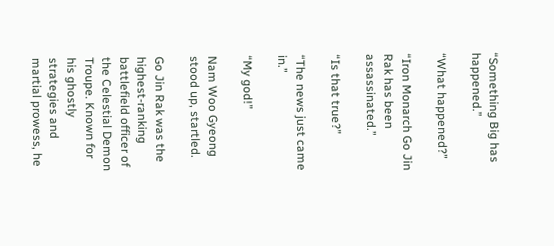“Something Big has happened.”

“What happened?”

“Iron Monarch Go Jin Rak has been assassinated.”

“Is that true?”

“The news just came in.”

“My god!”

Nam Woo Gyeong stood up, startled.

Go Jin Rak was the highest-ranking battlefield officer of the Celestial Demon Troupe. Known for his ghostly strategies and martial prowess, he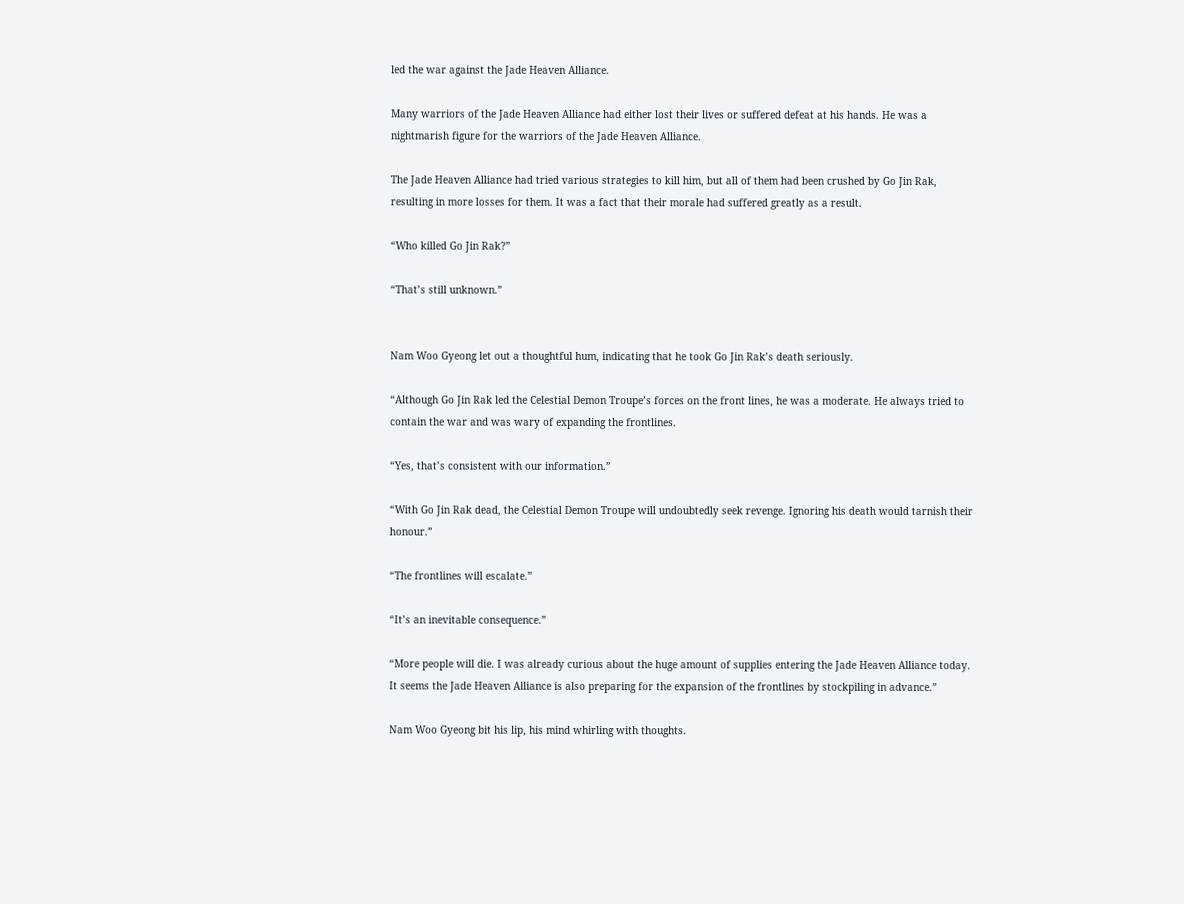led the war against the Jade Heaven Alliance.

Many warriors of the Jade Heaven Alliance had either lost their lives or suffered defeat at his hands. He was a nightmarish figure for the warriors of the Jade Heaven Alliance.

The Jade Heaven Alliance had tried various strategies to kill him, but all of them had been crushed by Go Jin Rak, resulting in more losses for them. It was a fact that their morale had suffered greatly as a result.

“Who killed Go Jin Rak?”

“That’s still unknown.”


Nam Woo Gyeong let out a thoughtful hum, indicating that he took Go Jin Rak’s death seriously.

“Although Go Jin Rak led the Celestial Demon Troupe’s forces on the front lines, he was a moderate. He always tried to contain the war and was wary of expanding the frontlines.

“Yes, that’s consistent with our information.”

“With Go Jin Rak dead, the Celestial Demon Troupe will undoubtedly seek revenge. Ignoring his death would tarnish their honour.”

“The frontlines will escalate.”

“It’s an inevitable consequence.”

“More people will die. I was already curious about the huge amount of supplies entering the Jade Heaven Alliance today. It seems the Jade Heaven Alliance is also preparing for the expansion of the frontlines by stockpiling in advance.”

Nam Woo Gyeong bit his lip, his mind whirling with thoughts.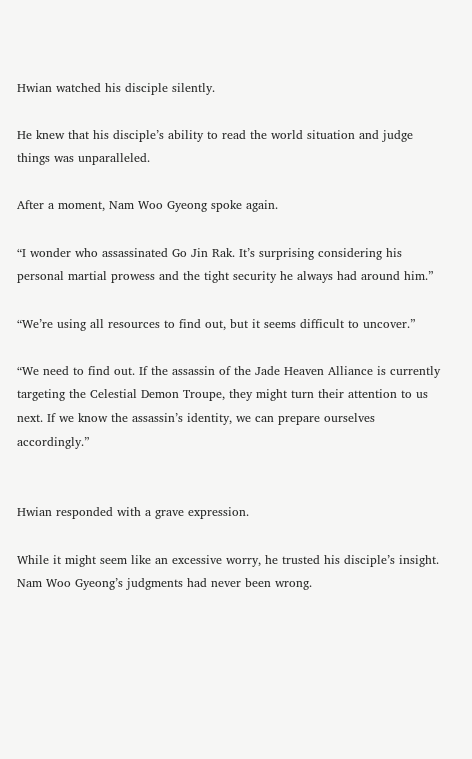Hwian watched his disciple silently.

He knew that his disciple’s ability to read the world situation and judge things was unparalleled.

After a moment, Nam Woo Gyeong spoke again.

“I wonder who assassinated Go Jin Rak. It’s surprising considering his personal martial prowess and the tight security he always had around him.”

“We’re using all resources to find out, but it seems difficult to uncover.”

“We need to find out. If the assassin of the Jade Heaven Alliance is currently targeting the Celestial Demon Troupe, they might turn their attention to us next. If we know the assassin’s identity, we can prepare ourselves accordingly.”


Hwian responded with a grave expression.

While it might seem like an excessive worry, he trusted his disciple’s insight. Nam Woo Gyeong’s judgments had never been wrong.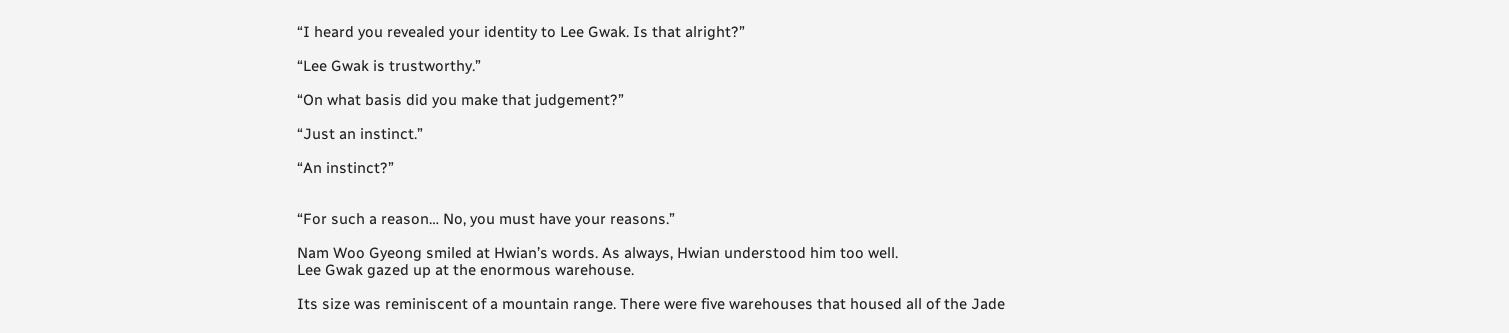“I heard you revealed your identity to Lee Gwak. Is that alright?”

“Lee Gwak is trustworthy.”

“On what basis did you make that judgement?”

“Just an instinct.”

“An instinct?”


“For such a reason… No, you must have your reasons.”

Nam Woo Gyeong smiled at Hwian’s words. As always, Hwian understood him too well.
Lee Gwak gazed up at the enormous warehouse.

Its size was reminiscent of a mountain range. There were five warehouses that housed all of the Jade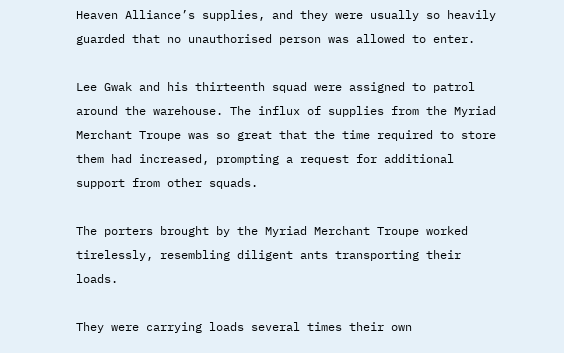Heaven Alliance’s supplies, and they were usually so heavily guarded that no unauthorised person was allowed to enter.

Lee Gwak and his thirteenth squad were assigned to patrol around the warehouse. The influx of supplies from the Myriad Merchant Troupe was so great that the time required to store them had increased, prompting a request for additional support from other squads.

The porters brought by the Myriad Merchant Troupe worked tirelessly, resembling diligent ants transporting their loads.

They were carrying loads several times their own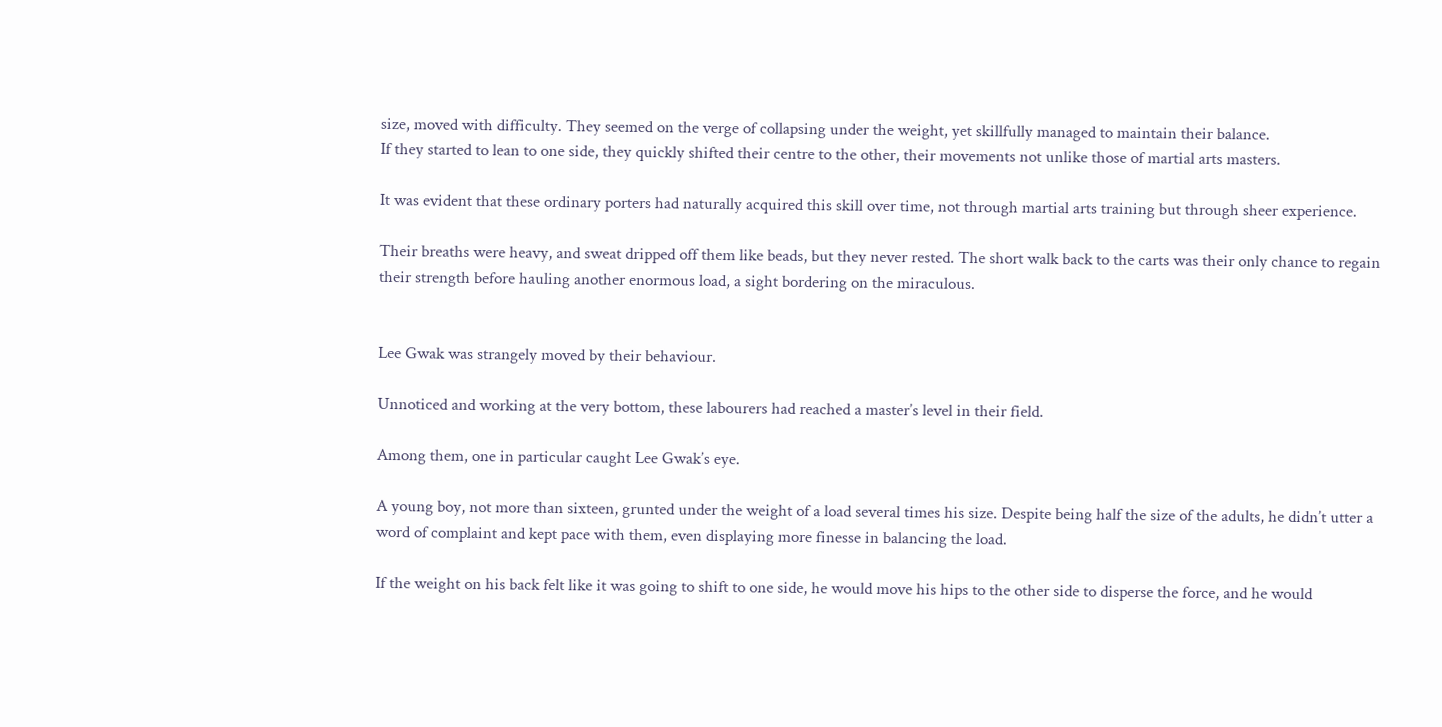size, moved with difficulty. They seemed on the verge of collapsing under the weight, yet skillfully managed to maintain their balance.
If they started to lean to one side, they quickly shifted their centre to the other, their movements not unlike those of martial arts masters.

It was evident that these ordinary porters had naturally acquired this skill over time, not through martial arts training but through sheer experience.

Their breaths were heavy, and sweat dripped off them like beads, but they never rested. The short walk back to the carts was their only chance to regain their strength before hauling another enormous load, a sight bordering on the miraculous.


Lee Gwak was strangely moved by their behaviour.

Unnoticed and working at the very bottom, these labourers had reached a master’s level in their field.

Among them, one in particular caught Lee Gwak’s eye.

A young boy, not more than sixteen, grunted under the weight of a load several times his size. Despite being half the size of the adults, he didn’t utter a word of complaint and kept pace with them, even displaying more finesse in balancing the load.

If the weight on his back felt like it was going to shift to one side, he would move his hips to the other side to disperse the force, and he would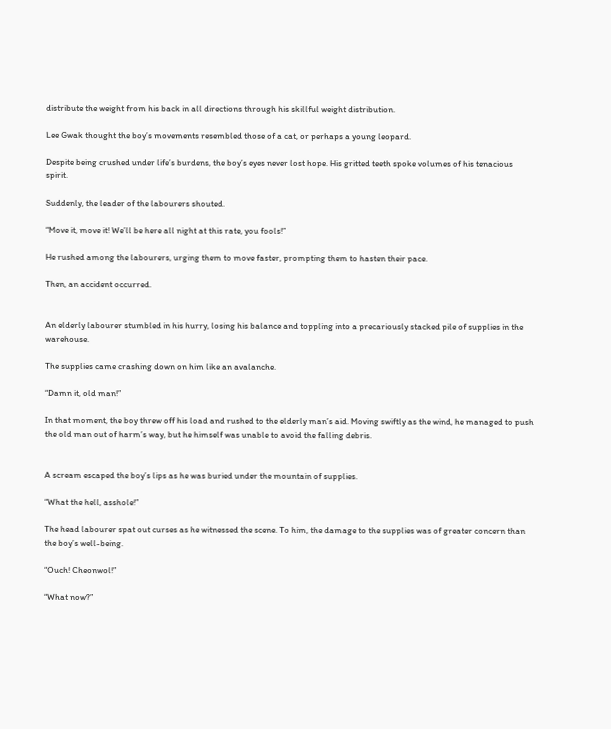distribute the weight from his back in all directions through his skillful weight distribution.

Lee Gwak thought the boy’s movements resembled those of a cat, or perhaps a young leopard.

Despite being crushed under life’s burdens, the boy’s eyes never lost hope. His gritted teeth spoke volumes of his tenacious spirit.

Suddenly, the leader of the labourers shouted.

“Move it, move it! We’ll be here all night at this rate, you fools!”

He rushed among the labourers, urging them to move faster, prompting them to hasten their pace.

Then, an accident occurred.


An elderly labourer stumbled in his hurry, losing his balance and toppling into a precariously stacked pile of supplies in the warehouse.

The supplies came crashing down on him like an avalanche.

“Damn it, old man!”

In that moment, the boy threw off his load and rushed to the elderly man’s aid. Moving swiftly as the wind, he managed to push the old man out of harm’s way, but he himself was unable to avoid the falling debris.


A scream escaped the boy’s lips as he was buried under the mountain of supplies.

“What the hell, asshole!”

The head labourer spat out curses as he witnessed the scene. To him, the damage to the supplies was of greater concern than the boy’s well-being.

“Ouch! Cheonwol!”

“What now?”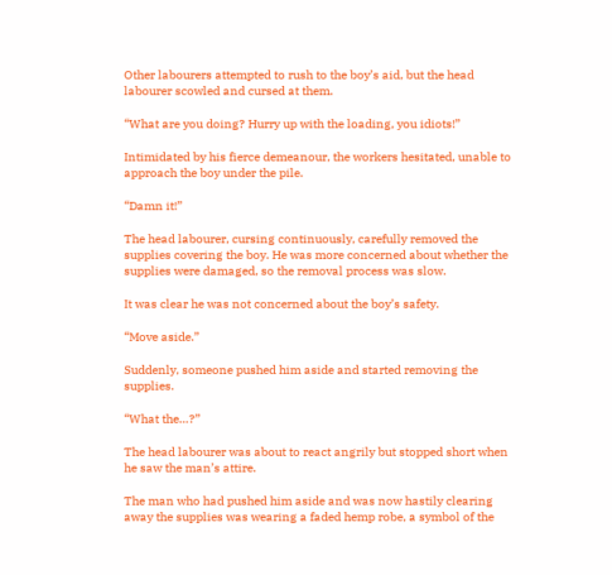Other labourers attempted to rush to the boy’s aid, but the head labourer scowled and cursed at them.

“What are you doing? Hurry up with the loading, you idiots!”

Intimidated by his fierce demeanour, the workers hesitated, unable to approach the boy under the pile.

“Damn it!”

The head labourer, cursing continuously, carefully removed the supplies covering the boy. He was more concerned about whether the supplies were damaged, so the removal process was slow.

It was clear he was not concerned about the boy’s safety.

“Move aside.”

Suddenly, someone pushed him aside and started removing the supplies.

“What the…?”

The head labourer was about to react angrily but stopped short when he saw the man’s attire.

The man who had pushed him aside and was now hastily clearing away the supplies was wearing a faded hemp robe, a symbol of the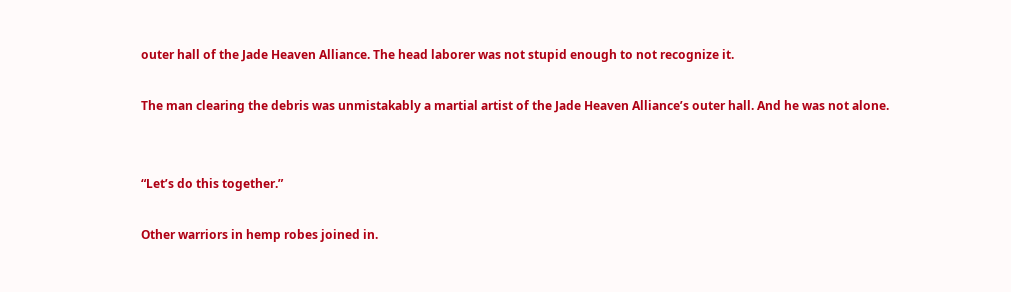outer hall of the Jade Heaven Alliance. The head laborer was not stupid enough to not recognize it.

The man clearing the debris was unmistakably a martial artist of the Jade Heaven Alliance’s outer hall. And he was not alone.


“Let’s do this together.”

Other warriors in hemp robes joined in.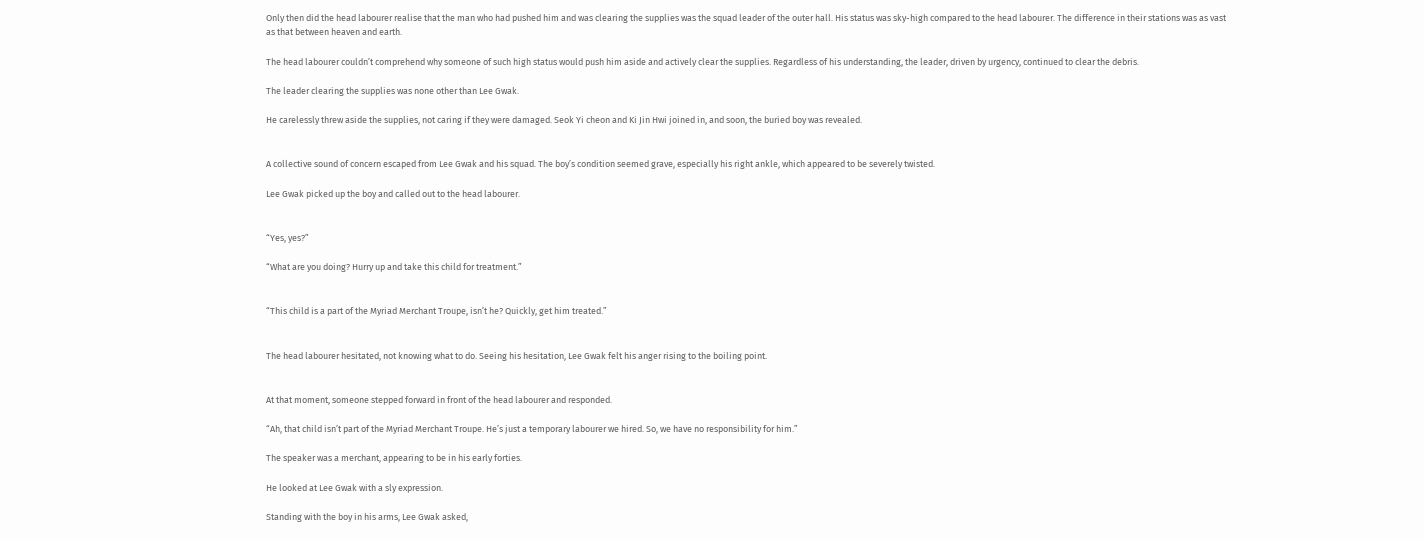Only then did the head labourer realise that the man who had pushed him and was clearing the supplies was the squad leader of the outer hall. His status was sky-high compared to the head labourer. The difference in their stations was as vast as that between heaven and earth.

The head labourer couldn’t comprehend why someone of such high status would push him aside and actively clear the supplies. Regardless of his understanding, the leader, driven by urgency, continued to clear the debris.

The leader clearing the supplies was none other than Lee Gwak.

He carelessly threw aside the supplies, not caring if they were damaged. Seok Yi cheon and Ki Jin Hwi joined in, and soon, the buried boy was revealed.


A collective sound of concern escaped from Lee Gwak and his squad. The boy’s condition seemed grave, especially his right ankle, which appeared to be severely twisted.

Lee Gwak picked up the boy and called out to the head labourer.


“Yes, yes?”

“What are you doing? Hurry up and take this child for treatment.”


“This child is a part of the Myriad Merchant Troupe, isn’t he? Quickly, get him treated.”


The head labourer hesitated, not knowing what to do. Seeing his hesitation, Lee Gwak felt his anger rising to the boiling point.


At that moment, someone stepped forward in front of the head labourer and responded.

“Ah, that child isn’t part of the Myriad Merchant Troupe. He’s just a temporary labourer we hired. So, we have no responsibility for him.”

The speaker was a merchant, appearing to be in his early forties.

He looked at Lee Gwak with a sly expression.

Standing with the boy in his arms, Lee Gwak asked,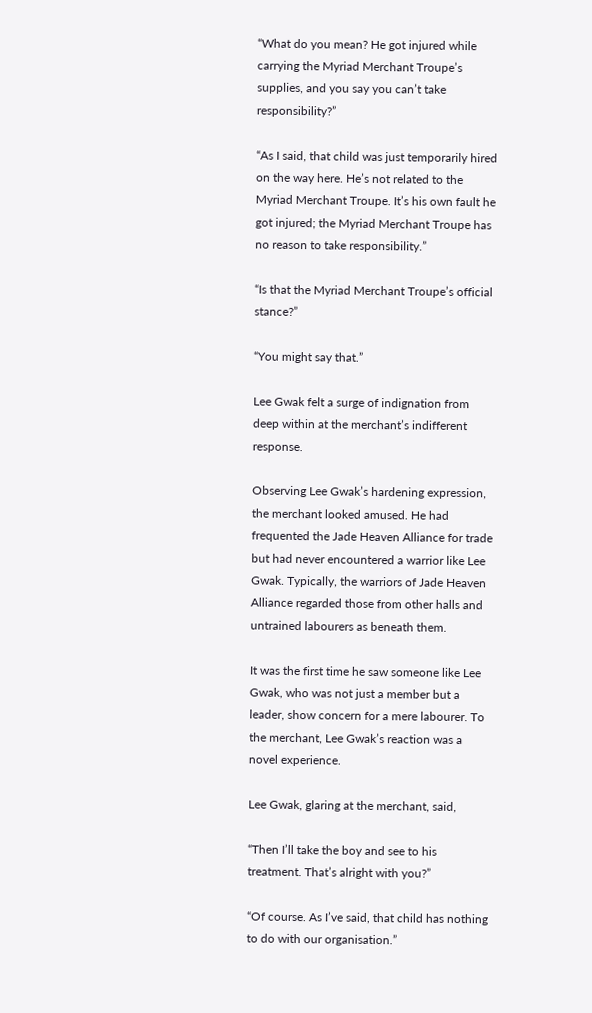“What do you mean? He got injured while carrying the Myriad Merchant Troupe’s supplies, and you say you can’t take responsibility?”

“As I said, that child was just temporarily hired on the way here. He’s not related to the Myriad Merchant Troupe. It’s his own fault he got injured; the Myriad Merchant Troupe has no reason to take responsibility.”

“Is that the Myriad Merchant Troupe’s official stance?”

“You might say that.”

Lee Gwak felt a surge of indignation from deep within at the merchant’s indifferent response.

Observing Lee Gwak’s hardening expression, the merchant looked amused. He had frequented the Jade Heaven Alliance for trade but had never encountered a warrior like Lee Gwak. Typically, the warriors of Jade Heaven Alliance regarded those from other halls and untrained labourers as beneath them.

It was the first time he saw someone like Lee Gwak, who was not just a member but a leader, show concern for a mere labourer. To the merchant, Lee Gwak’s reaction was a novel experience.

Lee Gwak, glaring at the merchant, said,

“Then I’ll take the boy and see to his treatment. That’s alright with you?”

“Of course. As I’ve said, that child has nothing to do with our organisation.”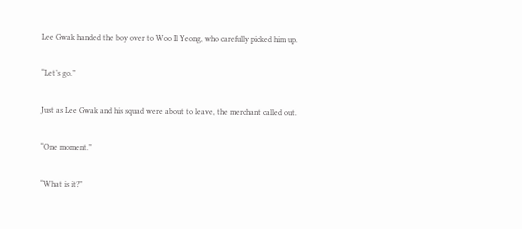Lee Gwak handed the boy over to Woo Il Yeong, who carefully picked him up.

“Let’s go.”

Just as Lee Gwak and his squad were about to leave, the merchant called out.

“One moment.”

“What is it?”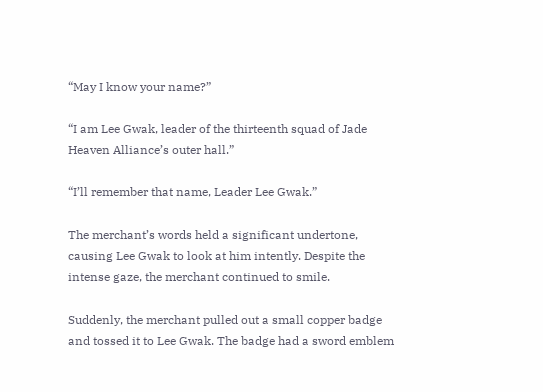“May I know your name?”

“I am Lee Gwak, leader of the thirteenth squad of Jade Heaven Alliance’s outer hall.”

“I’ll remember that name, Leader Lee Gwak.”

The merchant’s words held a significant undertone, causing Lee Gwak to look at him intently. Despite the intense gaze, the merchant continued to smile.

Suddenly, the merchant pulled out a small copper badge and tossed it to Lee Gwak. The badge had a sword emblem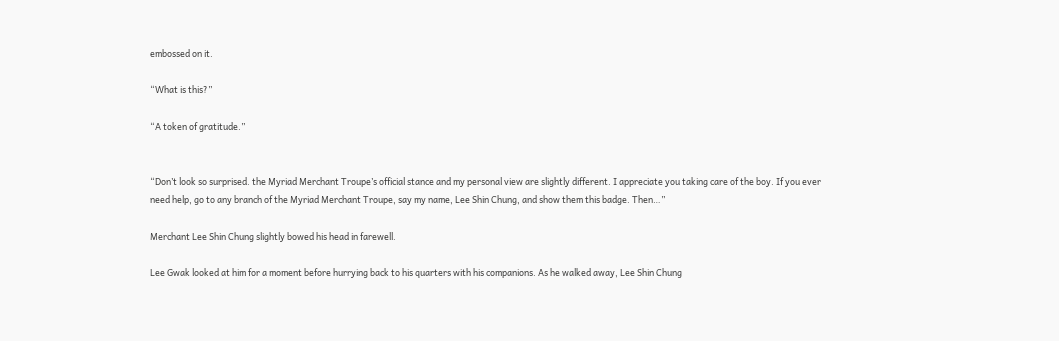embossed on it.

“What is this?”

“A token of gratitude.”


“Don’t look so surprised. the Myriad Merchant Troupe’s official stance and my personal view are slightly different. I appreciate you taking care of the boy. If you ever need help, go to any branch of the Myriad Merchant Troupe, say my name, Lee Shin Chung, and show them this badge. Then…”

Merchant Lee Shin Chung slightly bowed his head in farewell.

Lee Gwak looked at him for a moment before hurrying back to his quarters with his companions. As he walked away, Lee Shin Chung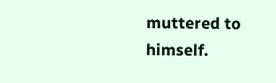muttered to himself.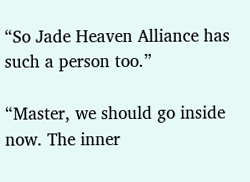“So Jade Heaven Alliance has such a person too.”

“Master, we should go inside now. The inner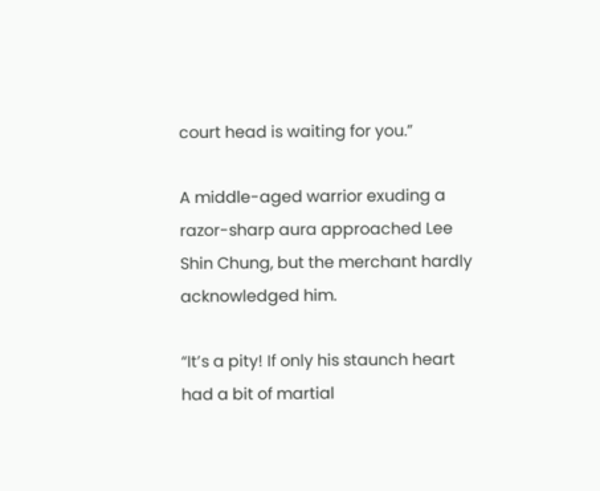court head is waiting for you.”

A middle-aged warrior exuding a razor-sharp aura approached Lee Shin Chung, but the merchant hardly acknowledged him.

“It’s a pity! If only his staunch heart had a bit of martial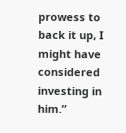prowess to back it up, I might have considered investing in him.”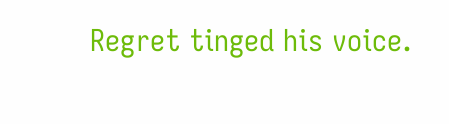Regret tinged his voice.